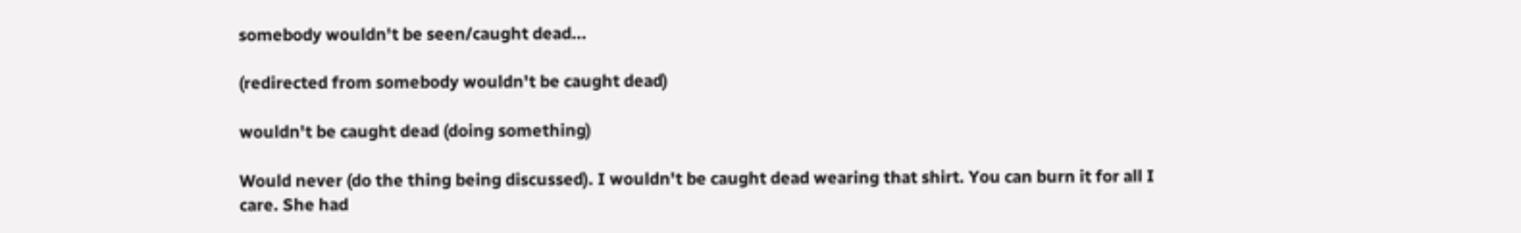somebody wouldn't be seen/caught dead...

(redirected from somebody wouldn't be caught dead)

wouldn't be caught dead (doing something)

Would never (do the thing being discussed). I wouldn't be caught dead wearing that shirt. You can burn it for all I care. She had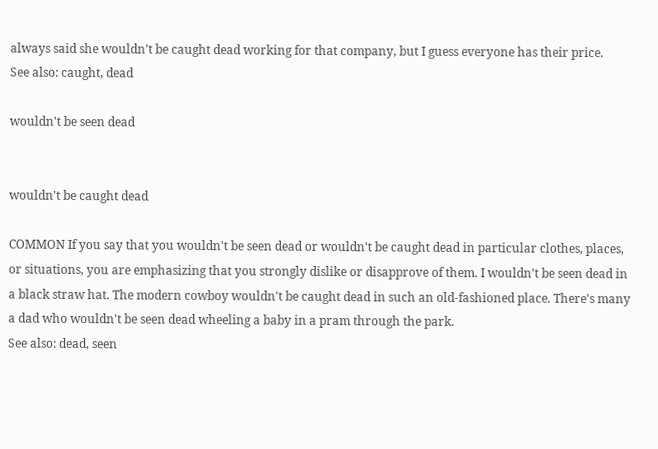always said she wouldn't be caught dead working for that company, but I guess everyone has their price.
See also: caught, dead

wouldn't be seen dead


wouldn't be caught dead

COMMON If you say that you wouldn't be seen dead or wouldn't be caught dead in particular clothes, places, or situations, you are emphasizing that you strongly dislike or disapprove of them. I wouldn't be seen dead in a black straw hat. The modern cowboy wouldn't be caught dead in such an old-fashioned place. There's many a dad who wouldn't be seen dead wheeling a baby in a pram through the park.
See also: dead, seen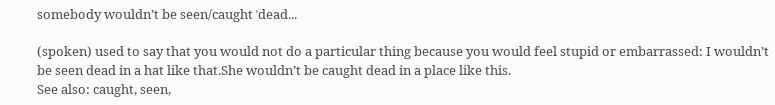somebody wouldn’t be seen/caught ˈdead...

(spoken) used to say that you would not do a particular thing because you would feel stupid or embarrassed: I wouldn’t be seen dead in a hat like that.She wouldn’t be caught dead in a place like this.
See also: caught, seen,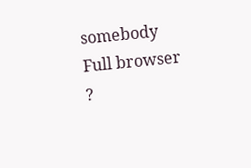somebody
Full browser ?